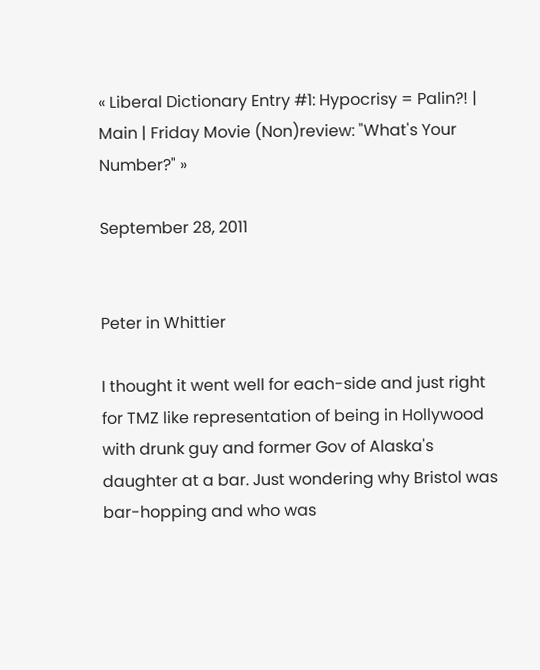« Liberal Dictionary Entry #1: Hypocrisy = Palin?! | Main | Friday Movie (Non)review: "What's Your Number?" »

September 28, 2011


Peter in Whittier

I thought it went well for each-side and just right for TMZ like representation of being in Hollywood with drunk guy and former Gov of Alaska's daughter at a bar. Just wondering why Bristol was bar-hopping and who was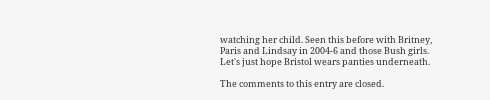watching her child. Seen this before with Britney, Paris and Lindsay in 2004-6 and those Bush girls. Let's just hope Bristol wears panties underneath.

The comments to this entry are closed.